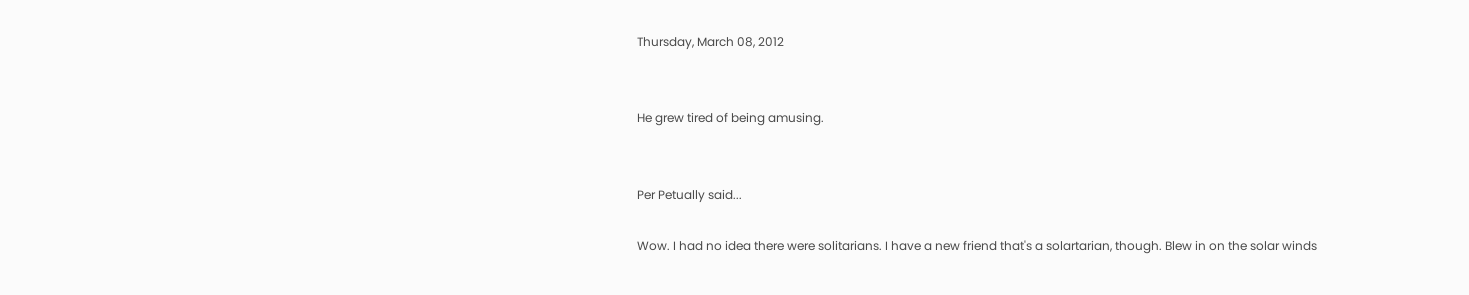Thursday, March 08, 2012


He grew tired of being amusing.


Per Petually said...

Wow. I had no idea there were solitarians. I have a new friend that's a solartarian, though. Blew in on the solar winds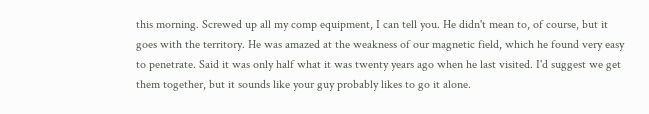this morning. Screwed up all my comp equipment, I can tell you. He didn't mean to, of course, but it goes with the territory. He was amazed at the weakness of our magnetic field, which he found very easy to penetrate. Said it was only half what it was twenty years ago when he last visited. I'd suggest we get them together, but it sounds like your guy probably likes to go it alone.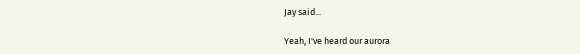Jay said...

Yeah, I've heard our aurora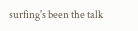surfing's been the talk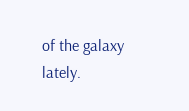of the galaxy lately.